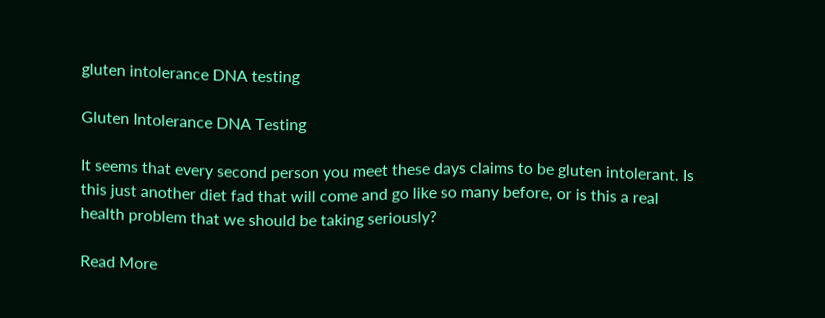gluten intolerance DNA testing

Gluten Intolerance DNA Testing

It seems that every second person you meet these days claims to be gluten intolerant. Is this just another diet fad that will come and go like so many before, or is this a real health problem that we should be taking seriously?

Read More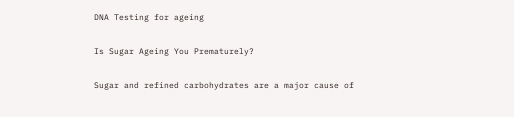DNA Testing for ageing

Is Sugar Ageing You Prematurely?

Sugar and refined carbohydrates are a major cause of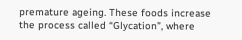premature ageing. These foods increase the process called “Glycation”, where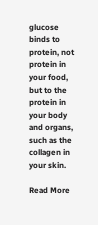glucose binds to protein, not protein in your food, but to the protein in your body and organs, such as the collagen in your skin.

Read More